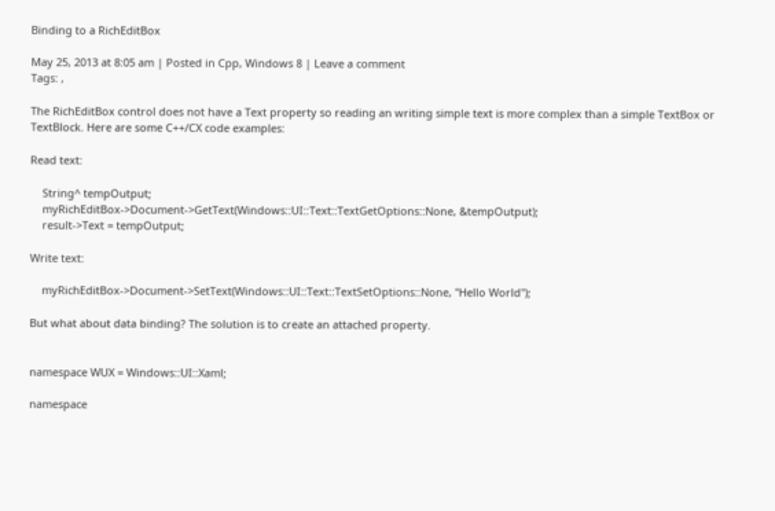Binding to a RichEditBox

May 25, 2013 at 8:05 am | Posted in Cpp, Windows 8 | Leave a comment
Tags: ,

The RichEditBox control does not have a Text property so reading an writing simple text is more complex than a simple TextBox or TextBlock. Here are some C++/CX code examples:

Read text:

    String^ tempOutput;
    myRichEditBox->Document->GetText(Windows::UI::Text::TextGetOptions::None, &tempOutput);
    result->Text = tempOutput;

Write text:

    myRichEditBox->Document->SetText(Windows::UI::Text::TextSetOptions::None, "Hello World");

But what about data binding? The solution is to create an attached property.


namespace WUX = Windows::UI::Xaml;

namespace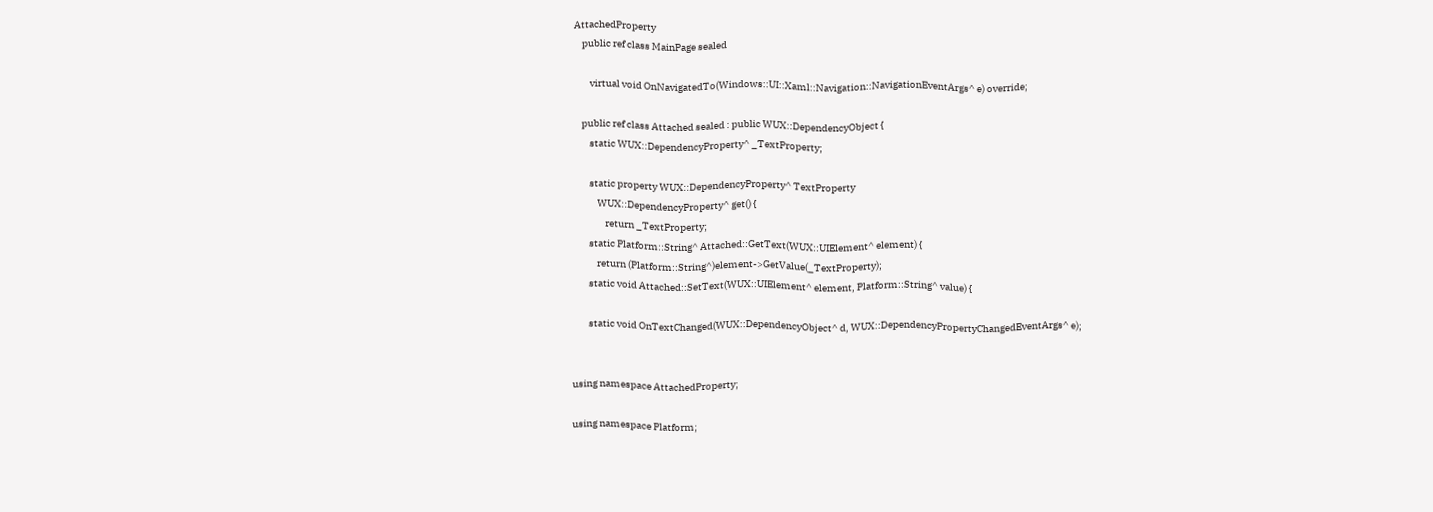AttachedProperty
    public ref class MainPage sealed

        virtual void OnNavigatedTo(Windows::UI::Xaml::Navigation::NavigationEventArgs^ e) override;

    public ref class Attached sealed : public WUX::DependencyObject {
        static WUX::DependencyProperty^ _TextProperty;

        static property WUX::DependencyProperty^ TextProperty
            WUX::DependencyProperty^ get() {
                return _TextProperty;
        static Platform::String^ Attached::GetText(WUX::UIElement^ element) {
            return (Platform::String^)element->GetValue(_TextProperty);
        static void Attached::SetText(WUX::UIElement^ element, Platform::String^ value) {

        static void OnTextChanged(WUX::DependencyObject^ d, WUX::DependencyPropertyChangedEventArgs^ e);


using namespace AttachedProperty;

using namespace Platform;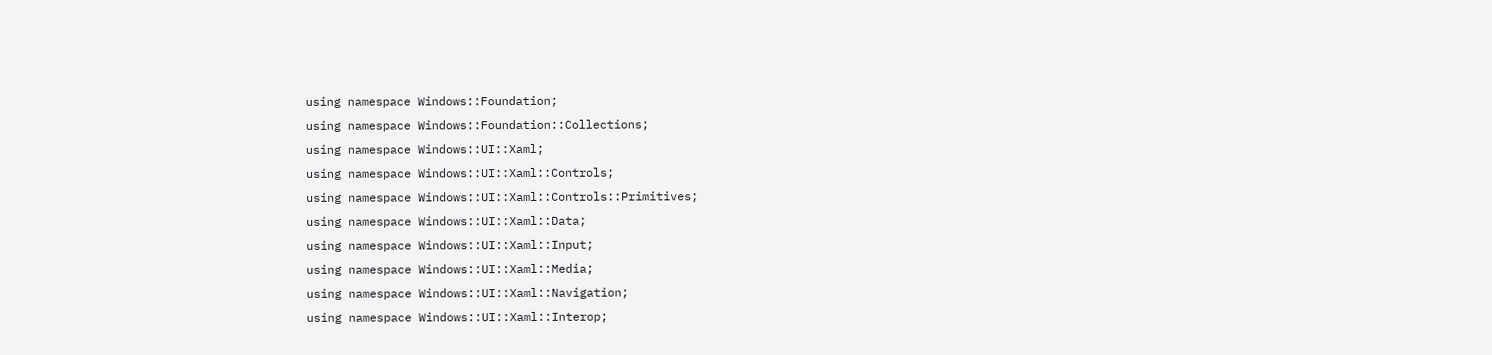using namespace Windows::Foundation;
using namespace Windows::Foundation::Collections;
using namespace Windows::UI::Xaml;
using namespace Windows::UI::Xaml::Controls;
using namespace Windows::UI::Xaml::Controls::Primitives;
using namespace Windows::UI::Xaml::Data;
using namespace Windows::UI::Xaml::Input;
using namespace Windows::UI::Xaml::Media;
using namespace Windows::UI::Xaml::Navigation;
using namespace Windows::UI::Xaml::Interop;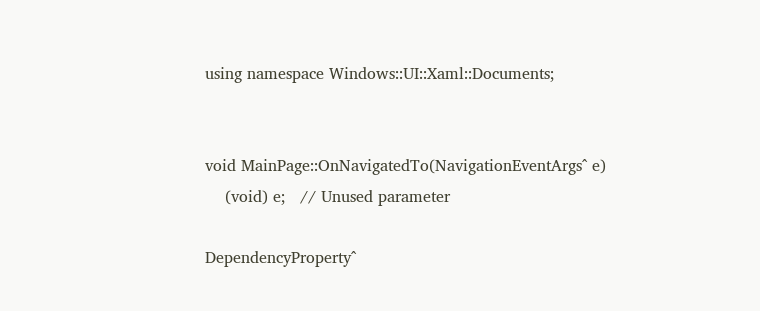using namespace Windows::UI::Xaml::Documents;


void MainPage::OnNavigatedTo(NavigationEventArgs^ e)
    (void) e;   // Unused parameter

DependencyProperty^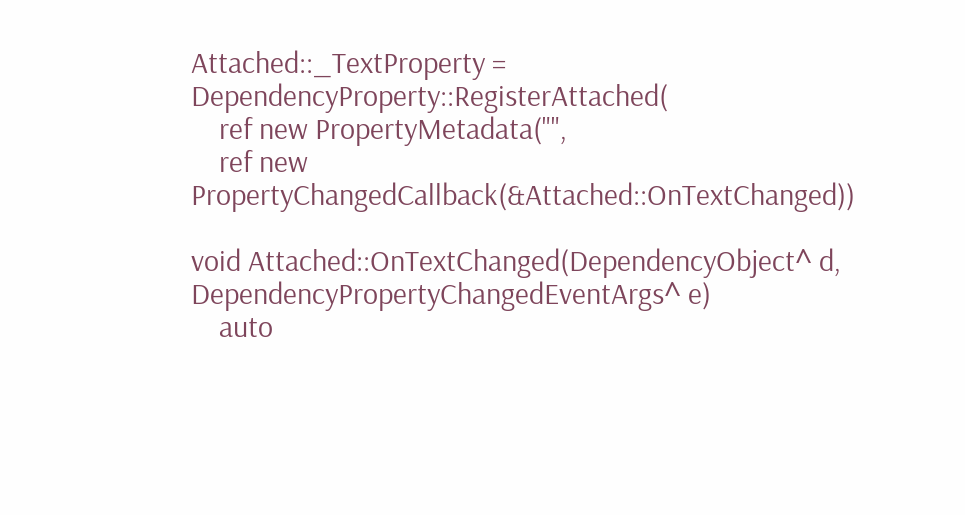Attached::_TextProperty = DependencyProperty::RegisterAttached(
    ref new PropertyMetadata("",
    ref new PropertyChangedCallback(&Attached::OnTextChanged))

void Attached::OnTextChanged(DependencyObject^ d, DependencyPropertyChangedEventArgs^ e)
    auto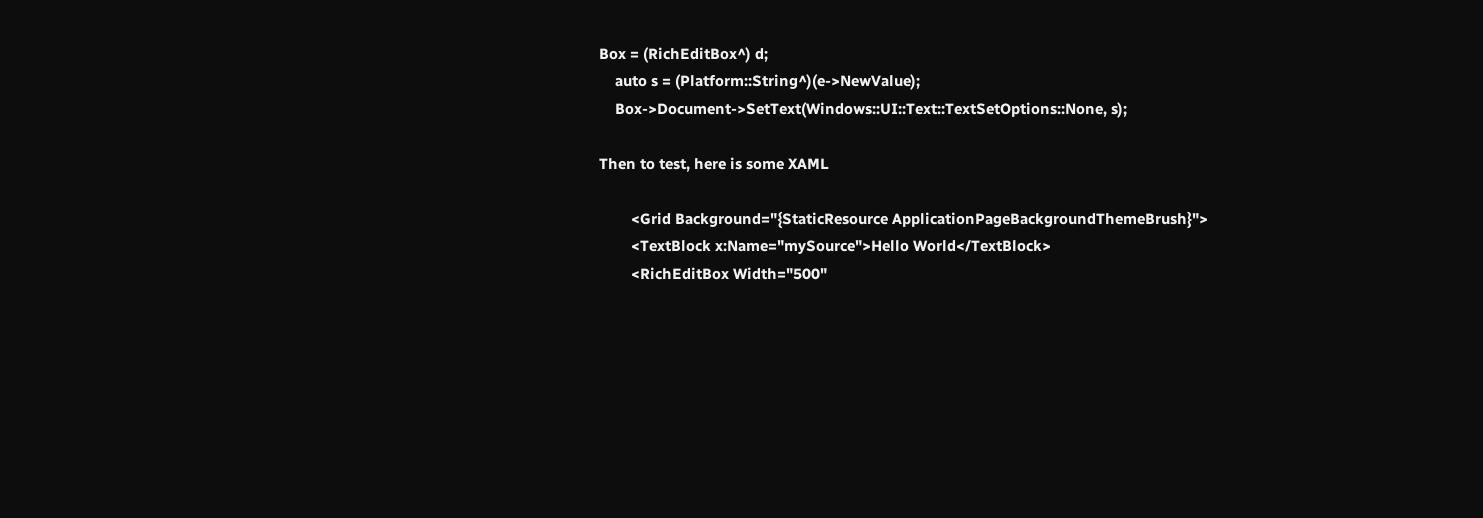Box = (RichEditBox^) d;
    auto s = (Platform::String^)(e->NewValue);
    Box->Document->SetText(Windows::UI::Text::TextSetOptions::None, s);

Then to test, here is some XAML

        <Grid Background="{StaticResource ApplicationPageBackgroundThemeBrush}">
        <TextBlock x:Name="mySource">Hello World</TextBlock>
        <RichEditBox Width="500"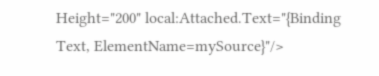Height="200" local:Attached.Text="{Binding Text, ElementName=mySource}"/>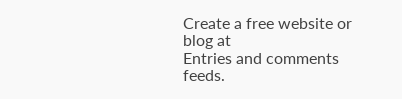Create a free website or blog at
Entries and comments feeds.